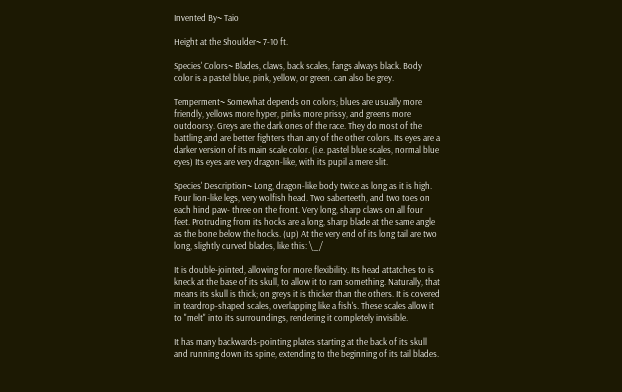Invented By~ Taio

Height at the Shoulder~ 7-10 ft.

Species' Colors~ Blades, claws, back scales, fangs always black. Body color is a pastel blue, pink, yellow, or green. can also be grey.

Temperment~ Somewhat depends on colors; blues are usually more friendly, yellows more hyper, pinks more prissy, and greens more outdoorsy. Greys are the dark ones of the race. They do most of the battling and are better fighters than any of the other colors. Its eyes are a darker version of its main scale color. (i.e. pastel blue scales, normal blue eyes) Its eyes are very dragon-like, with its pupil a mere slit.

Species' Description~ Long, dragon-like body twice as long as it is high. Four lion-like legs, very wolfish head. Two saberteeth, and two toes on each hind paw- three on the front. Very long, sharp claws on all four feet. Protruding from its hocks are a long, sharp blade at the same angle as the bone below the hocks. (up) At the very end of its long tail are two long, slightly curved blades, like this: \_/

It is double-jointed, allowing for more flexibility. Its head attatches to is kneck at the base of its skull, to allow it to ram something. Naturally, that means its skull is thick; on greys it is thicker than the others. It is covered in teardrop-shaped scales, overlapping like a fish's. These scales allow it to "melt" into its surroundings, rendering it completely invisible.

It has many backwards-pointing plates starting at the back of its skull and running down its spine, extending to the beginning of its tail blades.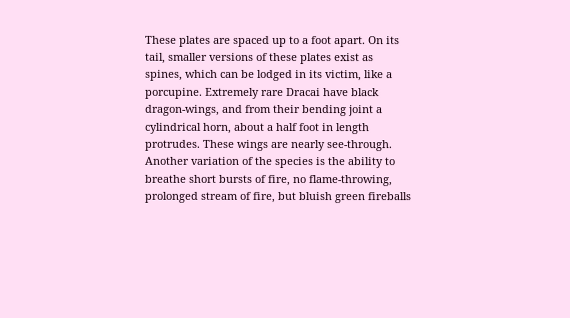These plates are spaced up to a foot apart. On its tail, smaller versions of these plates exist as spines, which can be lodged in its victim, like a porcupine. Extremely rare Dracai have black dragon-wings, and from their bending joint a cylindrical horn, about a half foot in length protrudes. These wings are nearly see-through. Another variation of the species is the ability to breathe short bursts of fire, no flame-throwing, prolonged stream of fire, but bluish green fireballs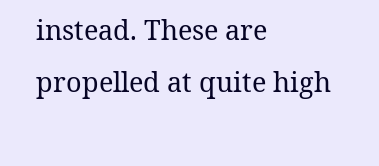instead. These are propelled at quite high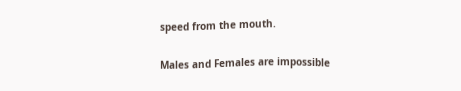speed from the mouth.

Males and Females are impossible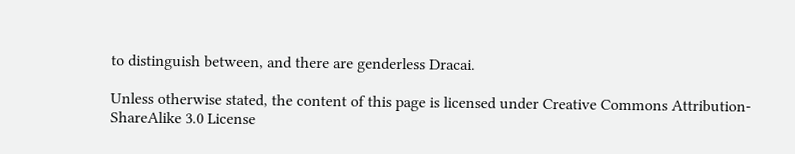to distinguish between, and there are genderless Dracai.

Unless otherwise stated, the content of this page is licensed under Creative Commons Attribution-ShareAlike 3.0 License